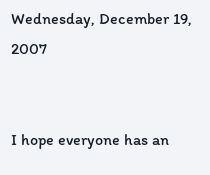Wednesday, December 19, 2007


I hope everyone has an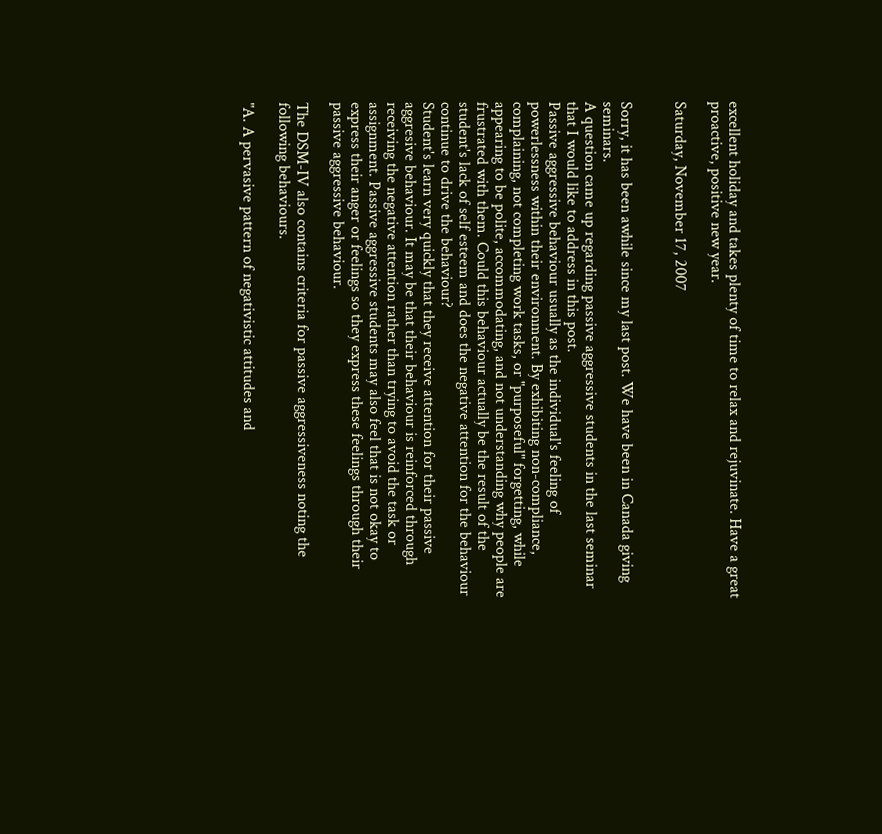excellent holiday and takes plenty of time to relax and rejuvinate. Have a great proactive, positive new year.

Saturday, November 17, 2007


Sorry, it has been awhile since my last post. We have been in Canada giving seminars.
A question came up regarding passive aggressive students in the last seminar that I would like to address in this post.
Passive aggressive behaviour usually as the individual's feeling of powerlessness within their environment. By exhibiting non-compliance, complaining, not completing work tasks, or "purposeful" forgetting, while appearing to be polite, accommodating, and not understanding why people are frustrated with them. Could this behaviour actually be the result of the student's lack of self esteem and does the negative attention for the behaviour continue to drive the behaviour?
Student's learn very quickly that they receive attention for their passive aggresive behaviour. It may be that their behaviour is reinforced through receiving the negative attention rather than trying to avoid the task or assignment. Passive aggressive students may also feel that is not okay to express their anger or feelings so they express these feelings through their passive aggressive behaviour.

The DSM-IV also contains criteria for passive aggressiveness noting the following behaviours.

"A. A pervasive pattern of negativistic attitudes and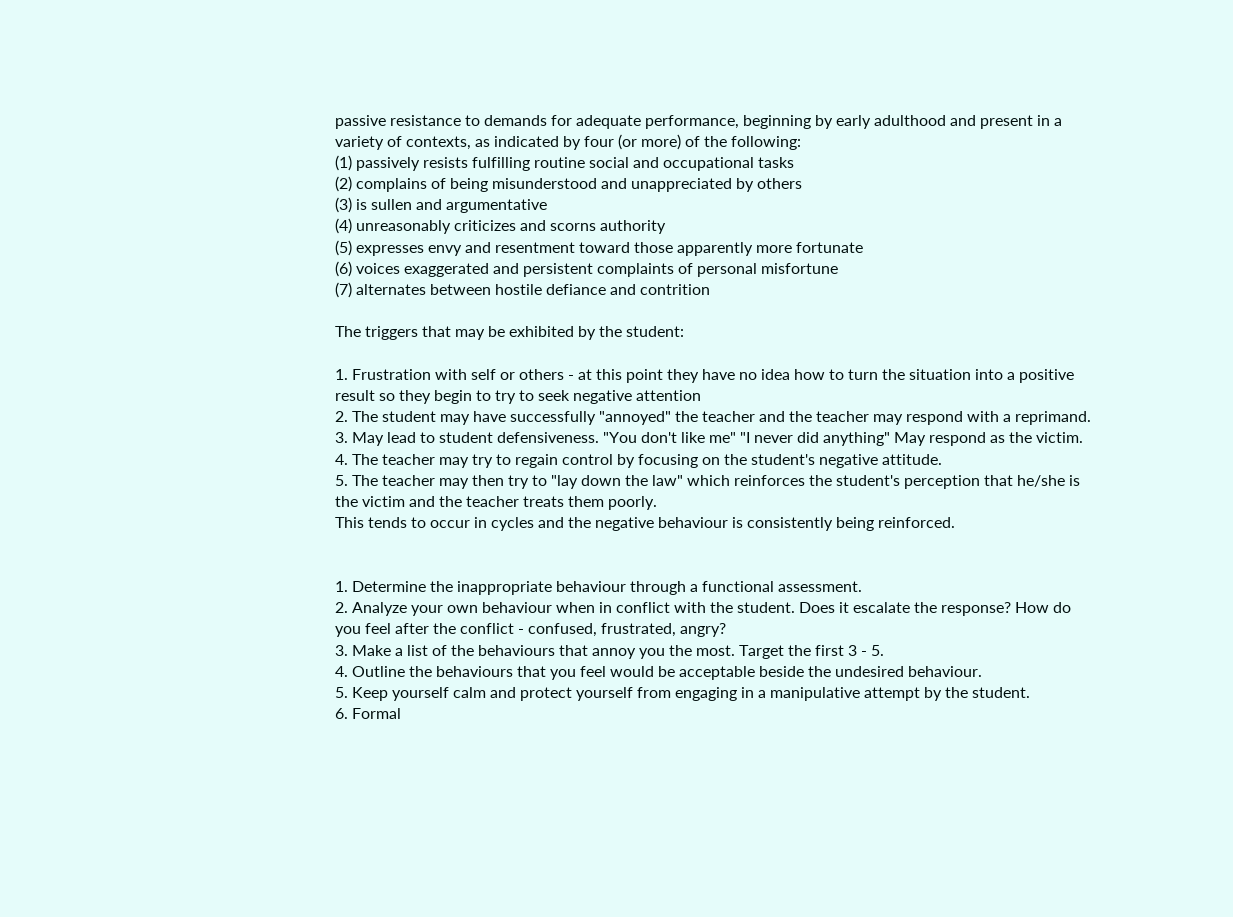passive resistance to demands for adequate performance, beginning by early adulthood and present in a variety of contexts, as indicated by four (or more) of the following:
(1) passively resists fulfilling routine social and occupational tasks
(2) complains of being misunderstood and unappreciated by others
(3) is sullen and argumentative
(4) unreasonably criticizes and scorns authority
(5) expresses envy and resentment toward those apparently more fortunate
(6) voices exaggerated and persistent complaints of personal misfortune
(7) alternates between hostile defiance and contrition

The triggers that may be exhibited by the student:

1. Frustration with self or others - at this point they have no idea how to turn the situation into a positive result so they begin to try to seek negative attention
2. The student may have successfully "annoyed" the teacher and the teacher may respond with a reprimand.
3. May lead to student defensiveness. "You don't like me" "I never did anything" May respond as the victim.
4. The teacher may try to regain control by focusing on the student's negative attitude.
5. The teacher may then try to "lay down the law" which reinforces the student's perception that he/she is the victim and the teacher treats them poorly.
This tends to occur in cycles and the negative behaviour is consistently being reinforced.


1. Determine the inappropriate behaviour through a functional assessment.
2. Analyze your own behaviour when in conflict with the student. Does it escalate the response? How do you feel after the conflict - confused, frustrated, angry?
3. Make a list of the behaviours that annoy you the most. Target the first 3 - 5.
4. Outline the behaviours that you feel would be acceptable beside the undesired behaviour.
5. Keep yourself calm and protect yourself from engaging in a manipulative attempt by the student.
6. Formal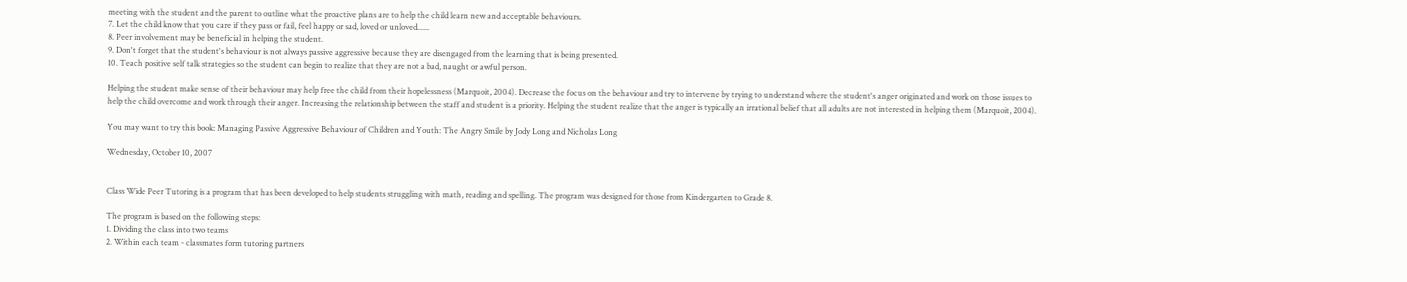meeting with the student and the parent to outline what the proactive plans are to help the child learn new and acceptable behaviours.
7. Let the child know that you care if they pass or fail, feel happy or sad, loved or unloved......
8. Peer involvement may be beneficial in helping the student.
9. Don't forget that the student's behaviour is not always passive aggressive because they are disengaged from the learning that is being presented.
10. Teach positive self talk strategies so the student can begin to realize that they are not a bad, naught or awful person.

Helping the student make sense of their behaviour may help free the child from their hopelessness (Marquoit, 2004). Decrease the focus on the behaviour and try to intervene by trying to understand where the student's anger originated and work on those issues to help the child overcome and work through their anger. Increasing the relationship between the staff and student is a priority. Helping the student realize that the anger is typically an irrational belief that all adults are not interested in helping them (Marquoit, 2004).

You may want to try this book: Managing Passive Aggressive Behaviour of Children and Youth: The Angry Smile by Jody Long and Nicholas Long

Wednesday, October 10, 2007


Class Wide Peer Tutoring is a program that has been developed to help students struggling with math, reading and spelling. The program was designed for those from Kindergarten to Grade 8.

The program is based on the following steps:
1. Dividing the class into two teams
2. Within each team - classmates form tutoring partners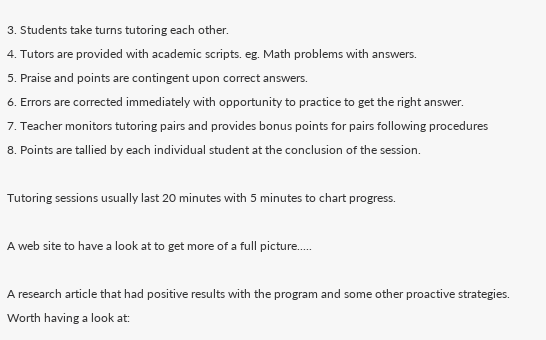3. Students take turns tutoring each other.
4. Tutors are provided with academic scripts. eg. Math problems with answers.
5. Praise and points are contingent upon correct answers.
6. Errors are corrected immediately with opportunity to practice to get the right answer.
7. Teacher monitors tutoring pairs and provides bonus points for pairs following procedures
8. Points are tallied by each individual student at the conclusion of the session.

Tutoring sessions usually last 20 minutes with 5 minutes to chart progress.

A web site to have a look at to get more of a full picture.....

A research article that had positive results with the program and some other proactive strategies. Worth having a look at: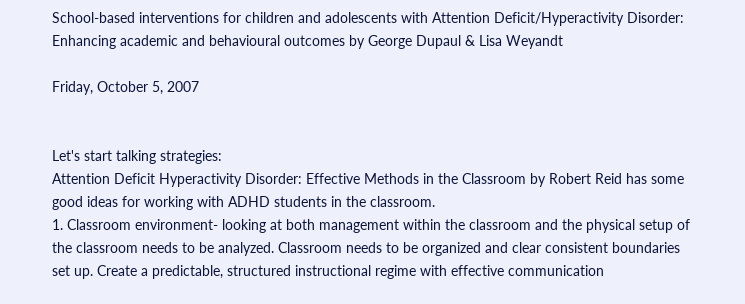School-based interventions for children and adolescents with Attention Deficit/Hyperactivity Disorder: Enhancing academic and behavioural outcomes by George Dupaul & Lisa Weyandt

Friday, October 5, 2007


Let's start talking strategies:
Attention Deficit Hyperactivity Disorder: Effective Methods in the Classroom by Robert Reid has some good ideas for working with ADHD students in the classroom.
1. Classroom environment- looking at both management within the classroom and the physical setup of the classroom needs to be analyzed. Classroom needs to be organized and clear consistent boundaries set up. Create a predictable, structured instructional regime with effective communication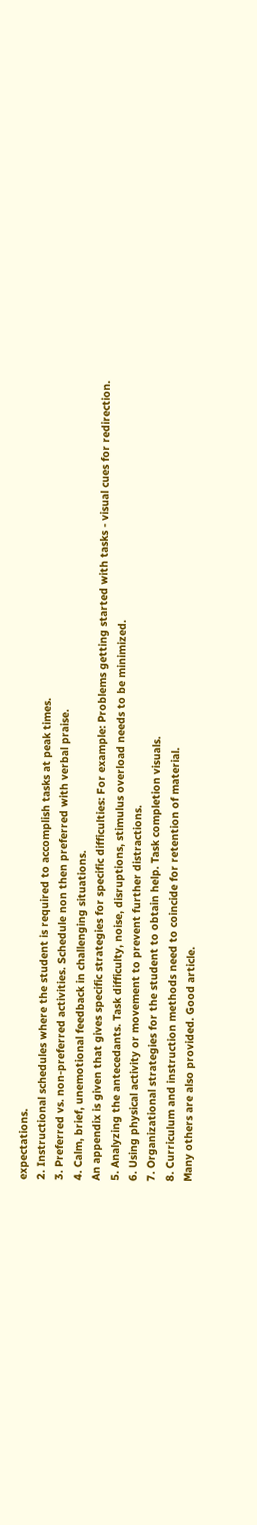expectations.
2. Instructional schedules where the student is required to accomplish tasks at peak times.
3. Preferred vs. non-preferred activities. Schedule non then preferred with verbal praise.
4. Calm, brief, unemotional feedback in challenging situations.
An appendix is given that gives specific strategies for specific difficulties: For example: Problems getting started with tasks - visual cues for redirection.
5. Analyzing the antecedants. Task difficulty, noise, disruptions, stimulus overload needs to be minimized.
6. Using physical activity or movement to prevent further distractions.
7. Organizational strategies for the student to obtain help. Task completion visuals.
8. Curriculum and instruction methods need to coincide for retention of material.
Many others are also provided. Good article.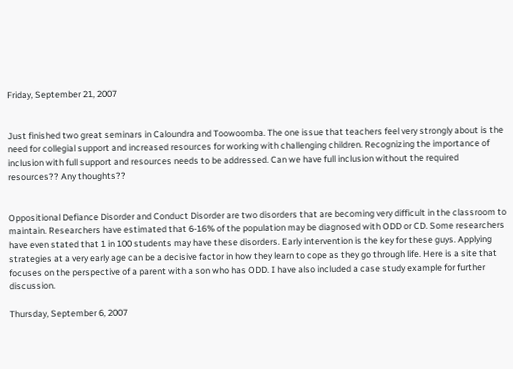Friday, September 21, 2007


Just finished two great seminars in Caloundra and Toowoomba. The one issue that teachers feel very strongly about is the need for collegial support and increased resources for working with challenging children. Recognizing the importance of inclusion with full support and resources needs to be addressed. Can we have full inclusion without the required resources?? Any thoughts??


Oppositional Defiance Disorder and Conduct Disorder are two disorders that are becoming very difficult in the classroom to maintain. Researchers have estimated that 6-16% of the population may be diagnosed with ODD or CD. Some researchers have even stated that 1 in 100 students may have these disorders. Early intervention is the key for these guys. Applying strategies at a very early age can be a decisive factor in how they learn to cope as they go through life. Here is a site that focuses on the perspective of a parent with a son who has ODD. I have also included a case study example for further discussion.

Thursday, September 6, 2007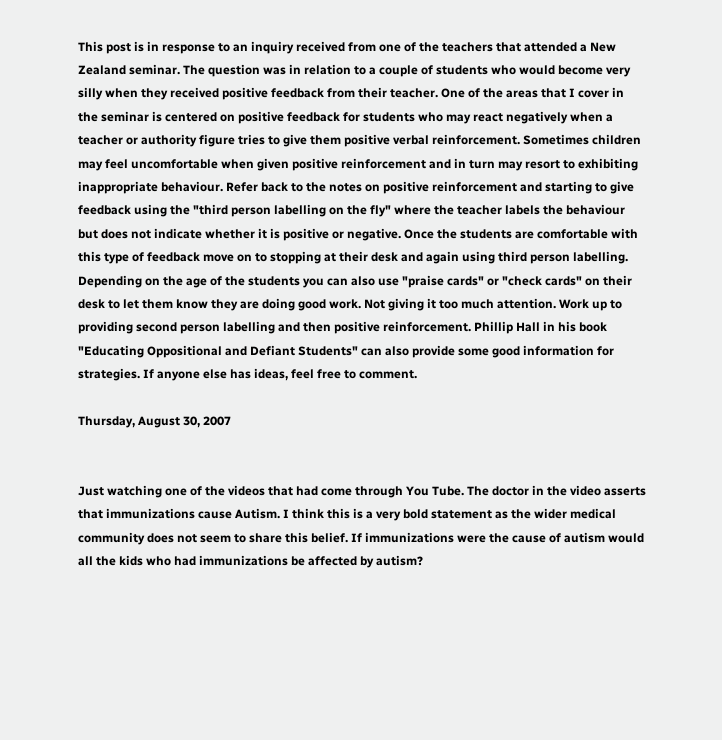This post is in response to an inquiry received from one of the teachers that attended a New Zealand seminar. The question was in relation to a couple of students who would become very silly when they received positive feedback from their teacher. One of the areas that I cover in the seminar is centered on positive feedback for students who may react negatively when a teacher or authority figure tries to give them positive verbal reinforcement. Sometimes children may feel uncomfortable when given positive reinforcement and in turn may resort to exhibiting inappropriate behaviour. Refer back to the notes on positive reinforcement and starting to give feedback using the "third person labelling on the fly" where the teacher labels the behaviour but does not indicate whether it is positive or negative. Once the students are comfortable with this type of feedback move on to stopping at their desk and again using third person labelling. Depending on the age of the students you can also use "praise cards" or "check cards" on their desk to let them know they are doing good work. Not giving it too much attention. Work up to providing second person labelling and then positive reinforcement. Phillip Hall in his book "Educating Oppositional and Defiant Students" can also provide some good information for strategies. If anyone else has ideas, feel free to comment.

Thursday, August 30, 2007


Just watching one of the videos that had come through You Tube. The doctor in the video asserts that immunizations cause Autism. I think this is a very bold statement as the wider medical community does not seem to share this belief. If immunizations were the cause of autism would all the kids who had immunizations be affected by autism?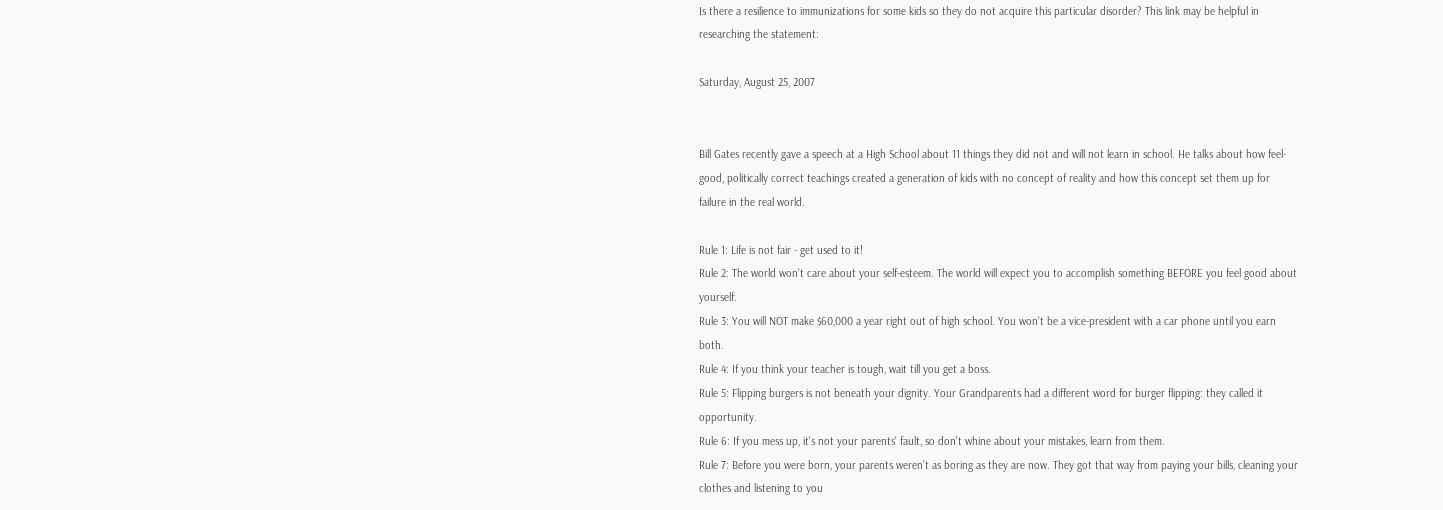Is there a resilience to immunizations for some kids so they do not acquire this particular disorder? This link may be helpful in researching the statement:

Saturday, August 25, 2007


Bill Gates recently gave a speech at a High School about 11 things they did not and will not learn in school. He talks about how feel-good, politically correct teachings created a generation of kids with no concept of reality and how this concept set them up for failure in the real world.

Rule 1: Life is not fair - get used to it!
Rule 2: The world won't care about your self-esteem. The world will expect you to accomplish something BEFORE you feel good about yourself.
Rule 3: You will NOT make $60,000 a year right out of high school. You won't be a vice-president with a car phone until you earn both.
Rule 4: If you think your teacher is tough, wait till you get a boss.
Rule 5: Flipping burgers is not beneath your dignity. Your Grandparents had a different word for burger flipping: they called it opportunity.
Rule 6: If you mess up, it's not your parents' fault, so don't whine about your mistakes, learn from them.
Rule 7: Before you were born, your parents weren't as boring as they are now. They got that way from paying your bills, cleaning your clothes and listening to you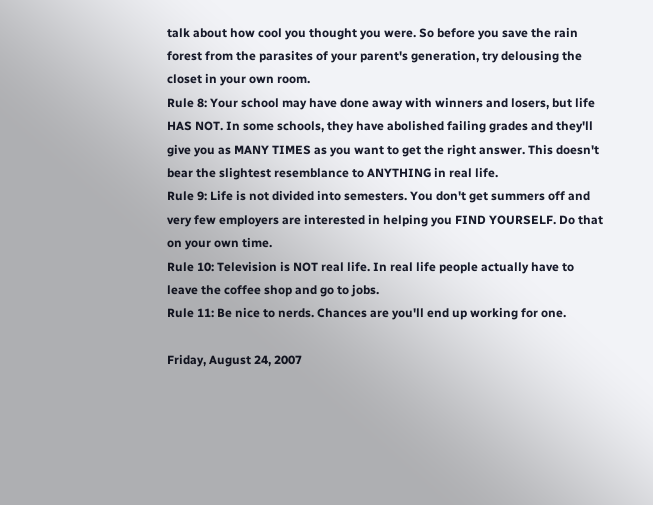talk about how cool you thought you were. So before you save the rain forest from the parasites of your parent's generation, try delousing the closet in your own room.
Rule 8: Your school may have done away with winners and losers, but life HAS NOT. In some schools, they have abolished failing grades and they'll give you as MANY TIMES as you want to get the right answer. This doesn't bear the slightest resemblance to ANYTHING in real life.
Rule 9: Life is not divided into semesters. You don't get summers off and very few employers are interested in helping you FIND YOURSELF. Do that on your own time.
Rule 10: Television is NOT real life. In real life people actually have to leave the coffee shop and go to jobs.
Rule 11: Be nice to nerds. Chances are you'll end up working for one.

Friday, August 24, 2007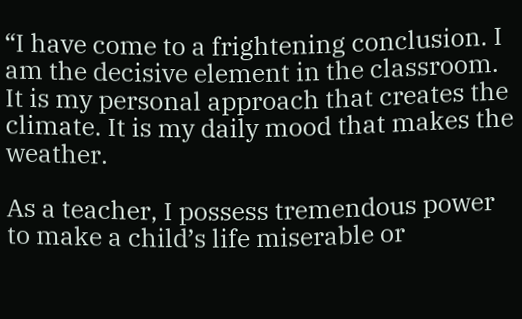“I have come to a frightening conclusion. I am the decisive element in the classroom. It is my personal approach that creates the climate. It is my daily mood that makes the weather.

As a teacher, I possess tremendous power to make a child’s life miserable or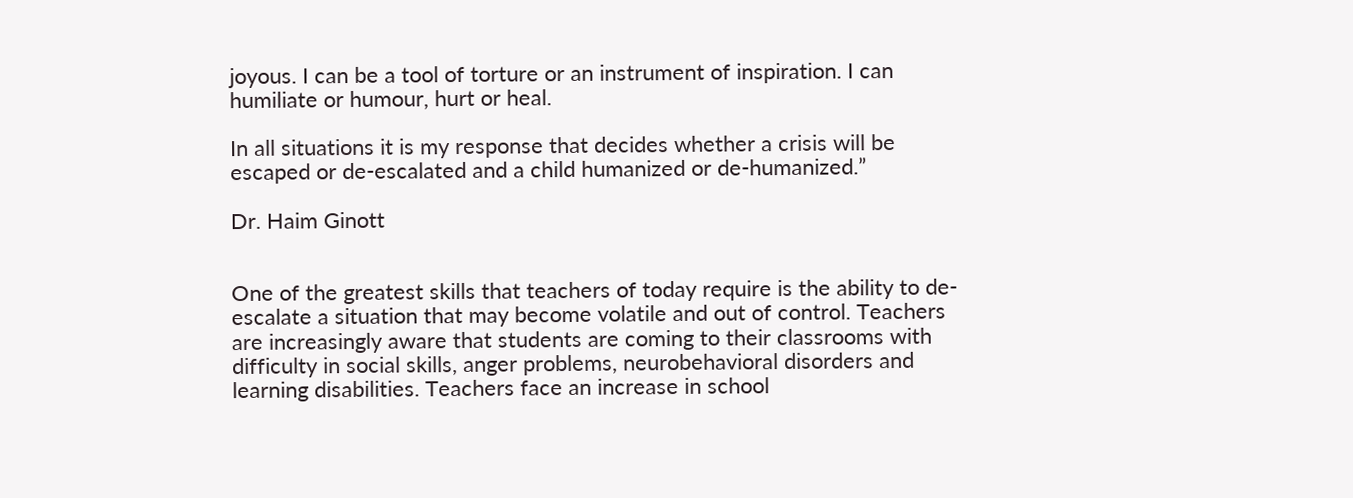joyous. I can be a tool of torture or an instrument of inspiration. I can humiliate or humour, hurt or heal.

In all situations it is my response that decides whether a crisis will be escaped or de-escalated and a child humanized or de-humanized.”

Dr. Haim Ginott


One of the greatest skills that teachers of today require is the ability to de-escalate a situation that may become volatile and out of control. Teachers are increasingly aware that students are coming to their classrooms with difficulty in social skills, anger problems, neurobehavioral disorders and learning disabilities. Teachers face an increase in school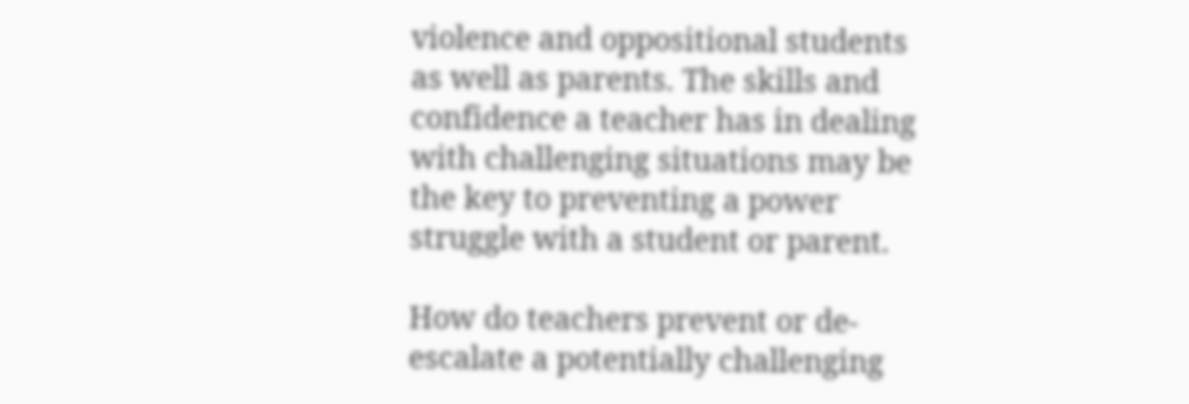violence and oppositional students as well as parents. The skills and confidence a teacher has in dealing with challenging situations may be the key to preventing a power struggle with a student or parent.

How do teachers prevent or de-escalate a potentially challenging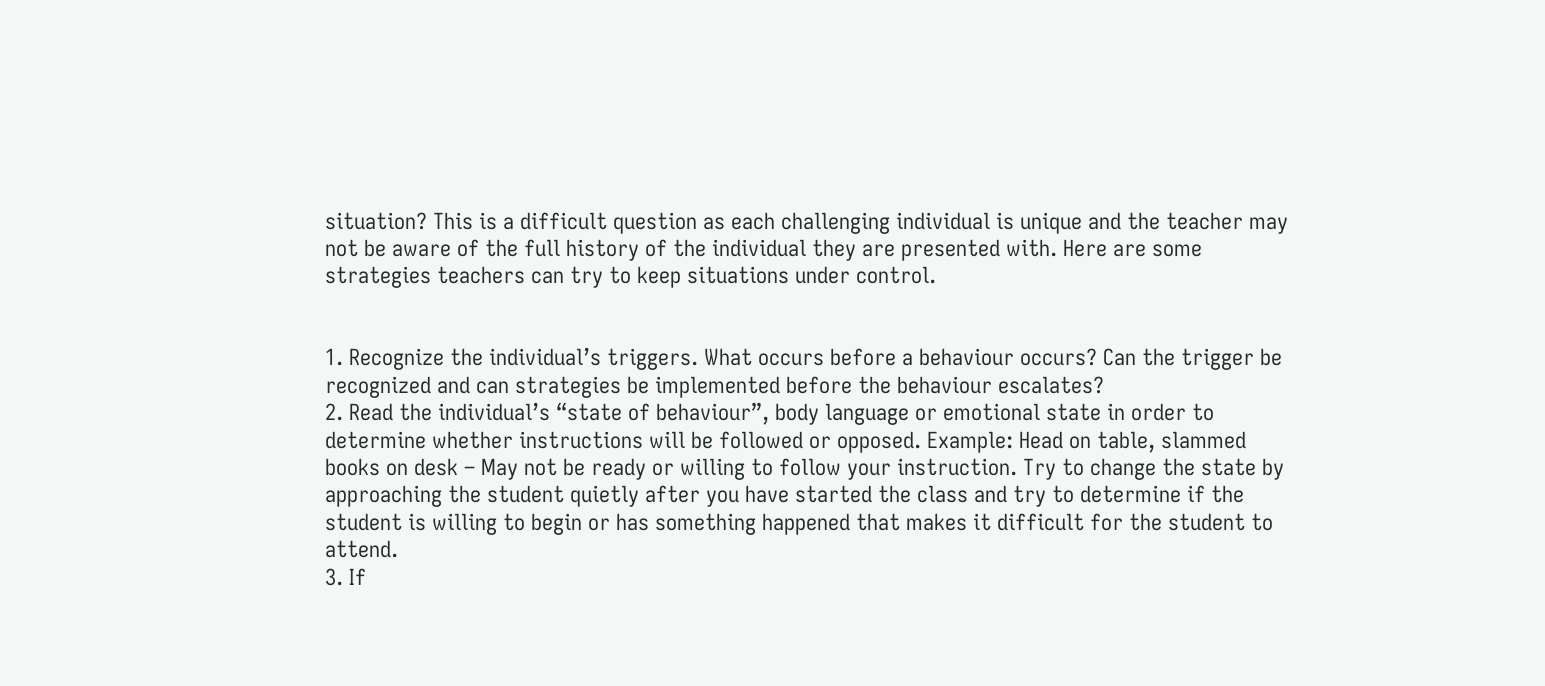situation? This is a difficult question as each challenging individual is unique and the teacher may not be aware of the full history of the individual they are presented with. Here are some strategies teachers can try to keep situations under control.


1. Recognize the individual’s triggers. What occurs before a behaviour occurs? Can the trigger be recognized and can strategies be implemented before the behaviour escalates?
2. Read the individual’s “state of behaviour”, body language or emotional state in order to determine whether instructions will be followed or opposed. Example: Head on table, slammed books on desk – May not be ready or willing to follow your instruction. Try to change the state by approaching the student quietly after you have started the class and try to determine if the student is willing to begin or has something happened that makes it difficult for the student to attend.
3. If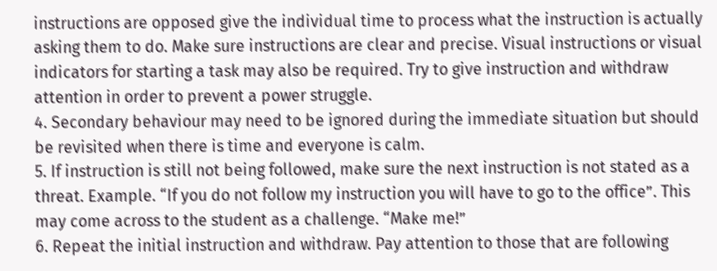instructions are opposed give the individual time to process what the instruction is actually asking them to do. Make sure instructions are clear and precise. Visual instructions or visual indicators for starting a task may also be required. Try to give instruction and withdraw attention in order to prevent a power struggle.
4. Secondary behaviour may need to be ignored during the immediate situation but should be revisited when there is time and everyone is calm.
5. If instruction is still not being followed, make sure the next instruction is not stated as a threat. Example. “If you do not follow my instruction you will have to go to the office”. This may come across to the student as a challenge. “Make me!”
6. Repeat the initial instruction and withdraw. Pay attention to those that are following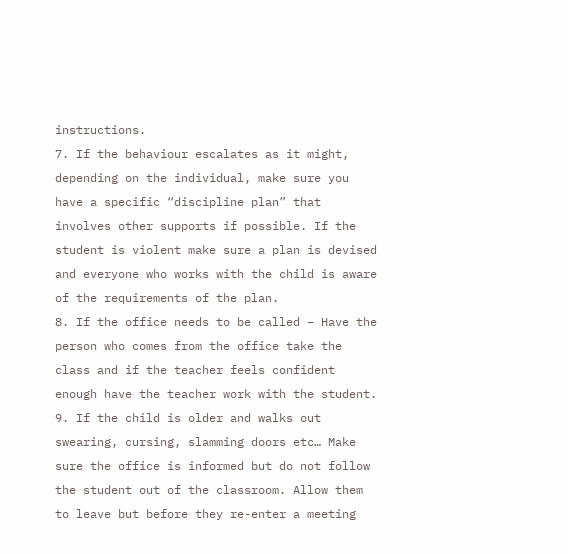instructions.
7. If the behaviour escalates as it might, depending on the individual, make sure you have a specific “discipline plan” that involves other supports if possible. If the student is violent make sure a plan is devised and everyone who works with the child is aware of the requirements of the plan.
8. If the office needs to be called – Have the person who comes from the office take the class and if the teacher feels confident enough have the teacher work with the student.
9. If the child is older and walks out swearing, cursing, slamming doors etc… Make sure the office is informed but do not follow the student out of the classroom. Allow them to leave but before they re-enter a meeting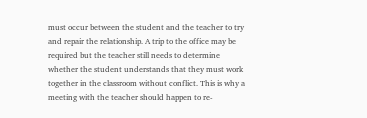must occur between the student and the teacher to try and repair the relationship. A trip to the office may be required but the teacher still needs to determine whether the student understands that they must work together in the classroom without conflict. This is why a meeting with the teacher should happen to re-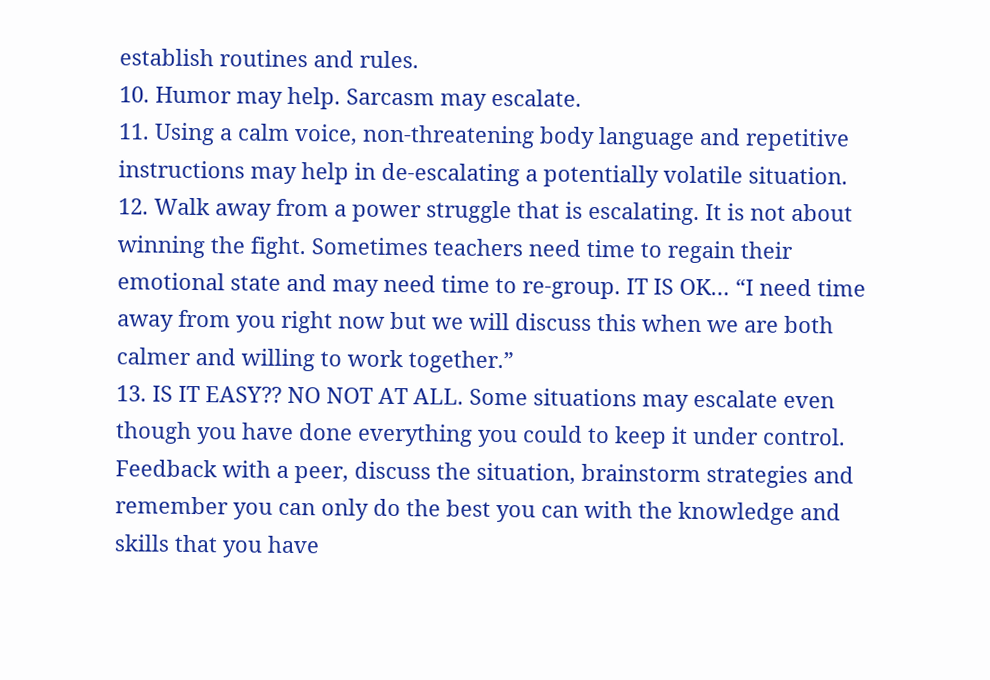establish routines and rules.
10. Humor may help. Sarcasm may escalate.
11. Using a calm voice, non-threatening body language and repetitive instructions may help in de-escalating a potentially volatile situation.
12. Walk away from a power struggle that is escalating. It is not about winning the fight. Sometimes teachers need time to regain their emotional state and may need time to re-group. IT IS OK… “I need time away from you right now but we will discuss this when we are both calmer and willing to work together.”
13. IS IT EASY?? NO NOT AT ALL. Some situations may escalate even though you have done everything you could to keep it under control. Feedback with a peer, discuss the situation, brainstorm strategies and remember you can only do the best you can with the knowledge and skills that you have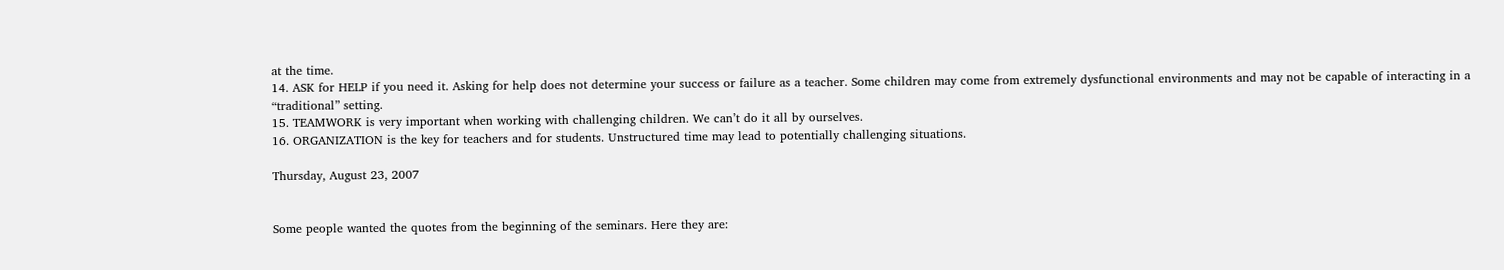at the time.
14. ASK for HELP if you need it. Asking for help does not determine your success or failure as a teacher. Some children may come from extremely dysfunctional environments and may not be capable of interacting in a “traditional” setting.
15. TEAMWORK is very important when working with challenging children. We can’t do it all by ourselves.
16. ORGANIZATION is the key for teachers and for students. Unstructured time may lead to potentially challenging situations.

Thursday, August 23, 2007


Some people wanted the quotes from the beginning of the seminars. Here they are: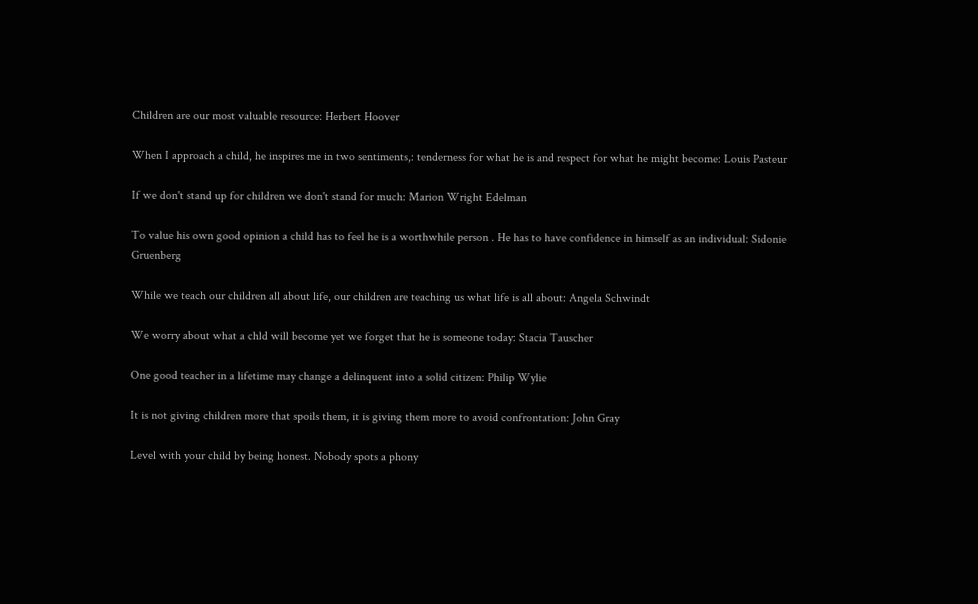Children are our most valuable resource: Herbert Hoover

When I approach a child, he inspires me in two sentiments,: tenderness for what he is and respect for what he might become: Louis Pasteur

If we don't stand up for children we don't stand for much: Marion Wright Edelman

To value his own good opinion a child has to feel he is a worthwhile person . He has to have confidence in himself as an individual: Sidonie Gruenberg

While we teach our children all about life, our children are teaching us what life is all about: Angela Schwindt

We worry about what a chld will become yet we forget that he is someone today: Stacia Tauscher

One good teacher in a lifetime may change a delinquent into a solid citizen: Philip Wylie

It is not giving children more that spoils them, it is giving them more to avoid confrontation: John Gray

Level with your child by being honest. Nobody spots a phony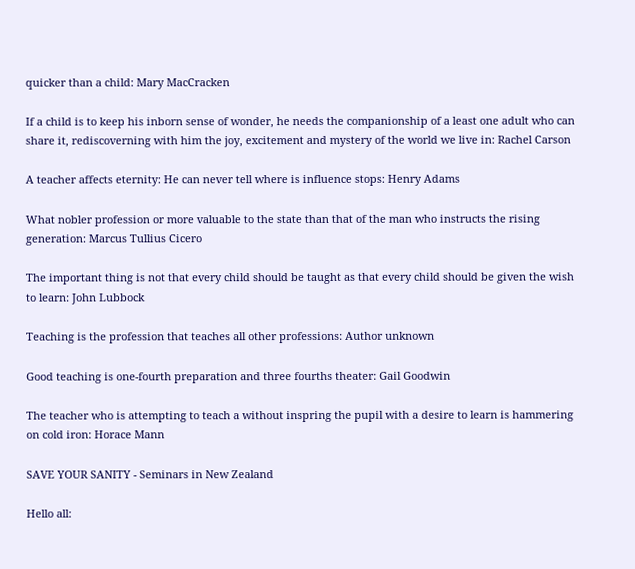quicker than a child: Mary MacCracken

If a child is to keep his inborn sense of wonder, he needs the companionship of a least one adult who can share it, rediscoverning with him the joy, excitement and mystery of the world we live in: Rachel Carson

A teacher affects eternity: He can never tell where is influence stops: Henry Adams

What nobler profession or more valuable to the state than that of the man who instructs the rising generation: Marcus Tullius Cicero

The important thing is not that every child should be taught as that every child should be given the wish to learn: John Lubbock

Teaching is the profession that teaches all other professions: Author unknown

Good teaching is one-fourth preparation and three fourths theater: Gail Goodwin

The teacher who is attempting to teach a without inspring the pupil with a desire to learn is hammering on cold iron: Horace Mann

SAVE YOUR SANITY - Seminars in New Zealand

Hello all: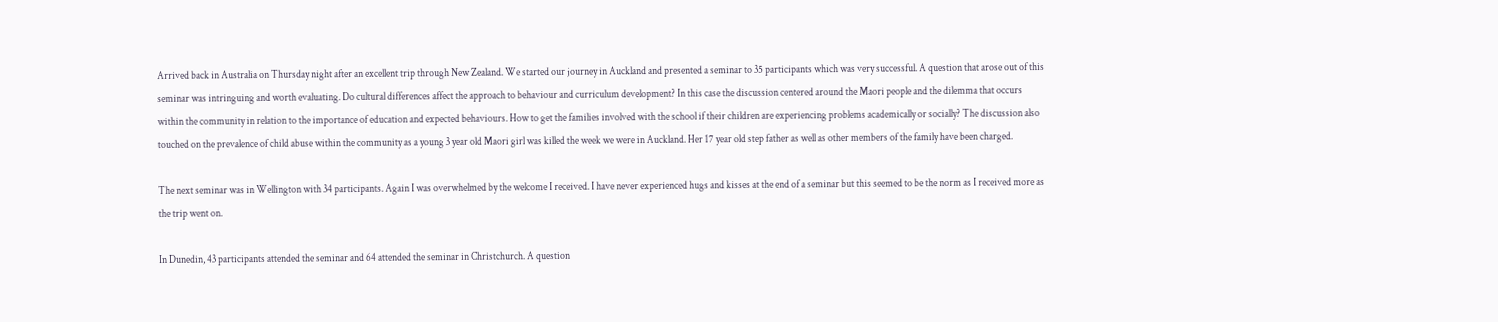Arrived back in Australia on Thursday night after an excellent trip through New Zealand. We started our journey in Auckland and presented a seminar to 35 participants which was very successful. A question that arose out of this seminar was intringuing and worth evaluating. Do cultural differences affect the approach to behaviour and curriculum development? In this case the discussion centered around the Maori people and the dilemma that occurs within the community in relation to the importance of education and expected behaviours. How to get the families involved with the school if their children are experiencing problems academically or socially? The discussion also touched on the prevalence of child abuse within the community as a young 3 year old Maori girl was killed the week we were in Auckland. Her 17 year old step father as well as other members of the family have been charged.

The next seminar was in Wellington with 34 participants. Again I was overwhelmed by the welcome I received. I have never experienced hugs and kisses at the end of a seminar but this seemed to be the norm as I received more as the trip went on.

In Dunedin, 43 participants attended the seminar and 64 attended the seminar in Christchurch. A question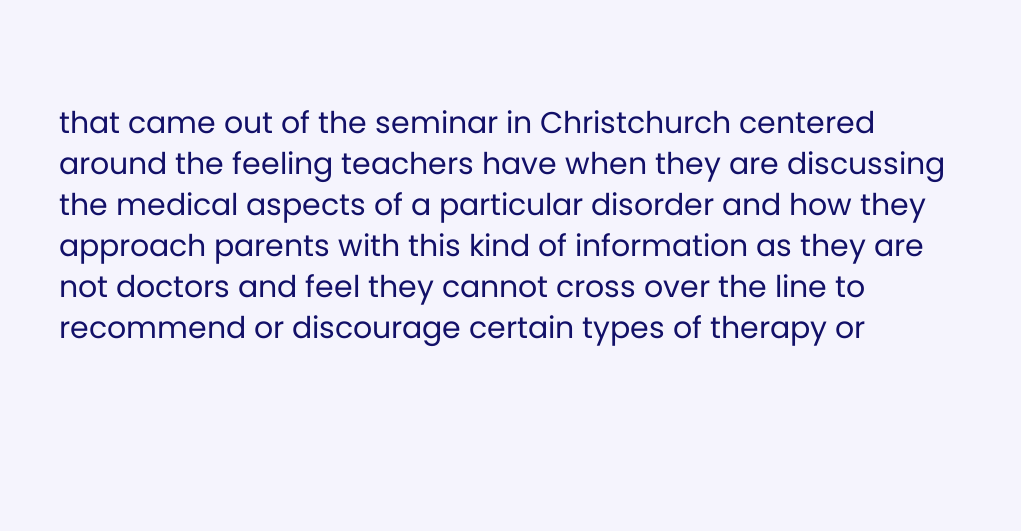that came out of the seminar in Christchurch centered around the feeling teachers have when they are discussing the medical aspects of a particular disorder and how they approach parents with this kind of information as they are not doctors and feel they cannot cross over the line to recommend or discourage certain types of therapy or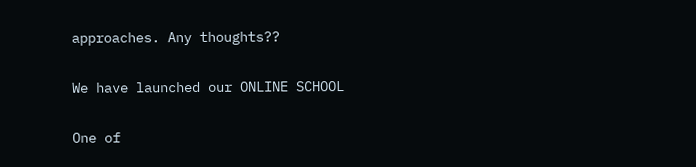approaches. Any thoughts??

We have launched our ONLINE SCHOOL

One of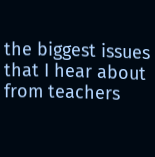the biggest issues that I hear about from teachers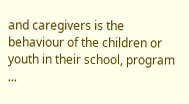and caregivers is the behaviour of the children or youth in their school, program ...